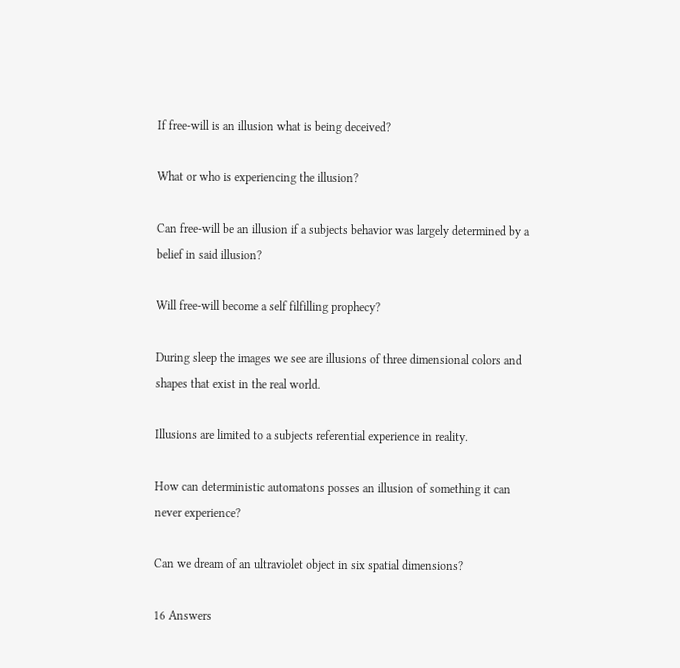If free-will is an illusion what is being deceived?

What or who is experiencing the illusion?

Can free-will be an illusion if a subjects behavior was largely determined by a belief in said illusion?

Will free-will become a self filfilling prophecy?

During sleep the images we see are illusions of three dimensional colors and shapes that exist in the real world.

Illusions are limited to a subjects referential experience in reality.

How can deterministic automatons posses an illusion of something it can never experience?

Can we dream of an ultraviolet object in six spatial dimensions?

16 Answers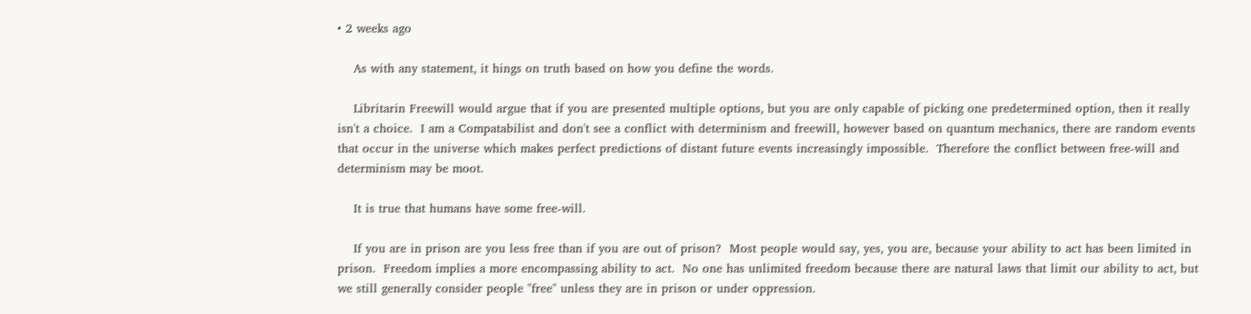• 2 weeks ago

    As with any statement, it hings on truth based on how you define the words.

    Libritarin Freewill would argue that if you are presented multiple options, but you are only capable of picking one predetermined option, then it really isn't a choice.  I am a Compatabilist and don't see a conflict with determinism and freewill, however based on quantum mechanics, there are random events that occur in the universe which makes perfect predictions of distant future events increasingly impossible.  Therefore the conflict between free-will and determinism may be moot.

    It is true that humans have some free-will.

    If you are in prison are you less free than if you are out of prison?  Most people would say, yes, you are, because your ability to act has been limited in prison.  Freedom implies a more encompassing ability to act.  No one has unlimited freedom because there are natural laws that limit our ability to act, but we still generally consider people "free" unless they are in prison or under oppression.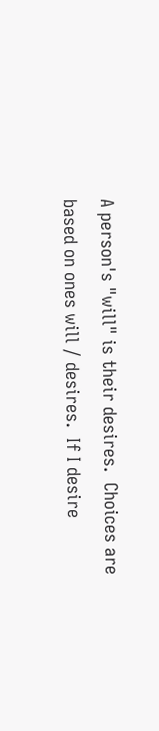A person's "will" is their desires.  Choices are based on ones will / desires.  If I desire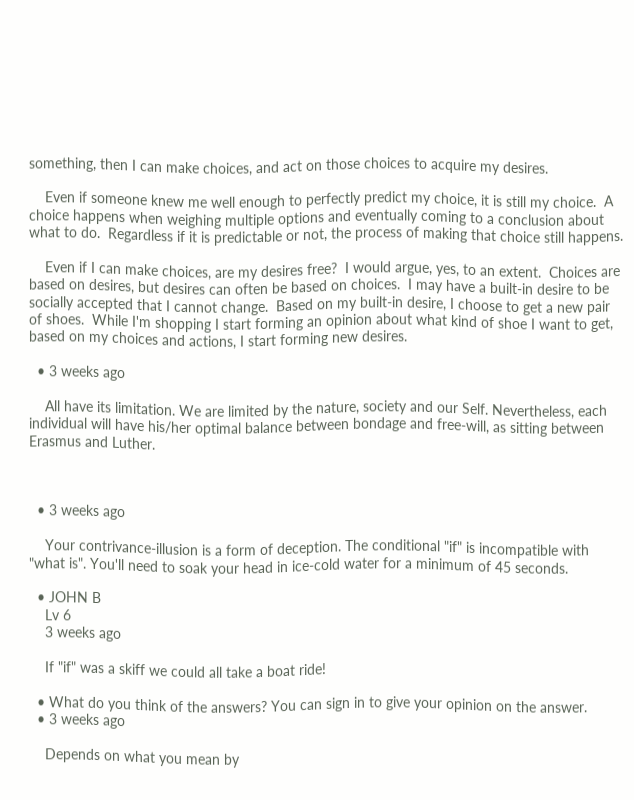something, then I can make choices, and act on those choices to acquire my desires.

    Even if someone knew me well enough to perfectly predict my choice, it is still my choice.  A choice happens when weighing multiple options and eventually coming to a conclusion about what to do.  Regardless if it is predictable or not, the process of making that choice still happens.

    Even if I can make choices, are my desires free?  I would argue, yes, to an extent.  Choices are based on desires, but desires can often be based on choices.  I may have a built-in desire to be socially accepted that I cannot change.  Based on my built-in desire, I choose to get a new pair of shoes.  While I'm shopping I start forming an opinion about what kind of shoe I want to get, based on my choices and actions, I start forming new desires.

  • 3 weeks ago

    All have its limitation. We are limited by the nature, society and our Self. Nevertheless, each individual will have his/her optimal balance between bondage and free-will, as sitting between Erasmus and Luther.



  • 3 weeks ago

    Your contrivance-illusion is a form of deception. The conditional "if" is incompatible with "what is". You'll need to soak your head in ice-cold water for a minimum of 45 seconds.

  • JOHN B
    Lv 6
    3 weeks ago

    If "if" was a skiff we could all take a boat ride!

  • What do you think of the answers? You can sign in to give your opinion on the answer.
  • 3 weeks ago

    Depends on what you mean by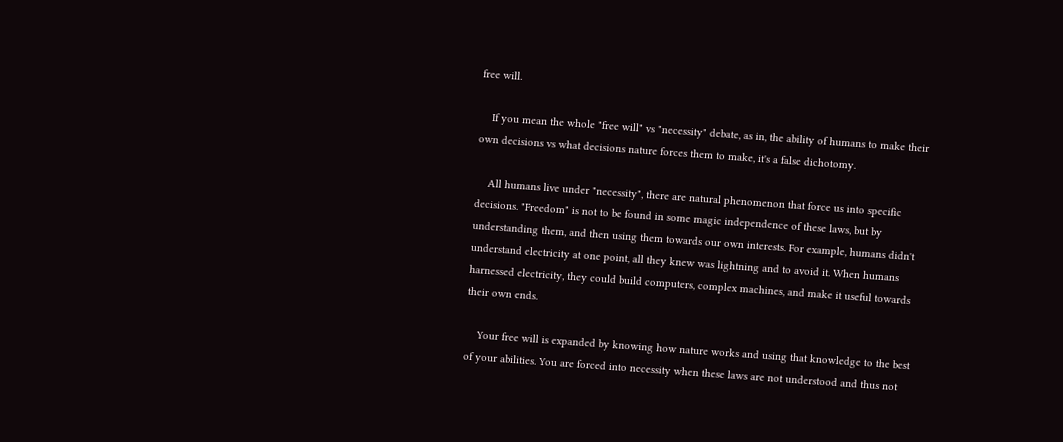free will.

    If you mean the whole "free will" vs "necessity" debate, as in, the ability of humans to make their own decisions vs what decisions nature forces them to make, it's a false dichotomy.

    All humans live under "necessity", there are natural phenomenon that force us into specific decisions. "Freedom" is not to be found in some magic independence of these laws, but by understanding them, and then using them towards our own interests. For example, humans didn't understand electricity at one point, all they knew was lightning and to avoid it. When humans harnessed electricity, they could build computers, complex machines, and make it useful towards their own ends.

    Your free will is expanded by knowing how nature works and using that knowledge to the best of your abilities. You are forced into necessity when these laws are not understood and thus not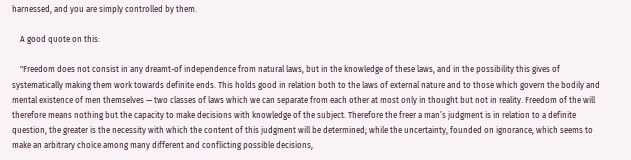harnessed, and you are simply controlled by them.

    A good quote on this:

    "Freedom does not consist in any dreamt-of independence from natural laws, but in the knowledge of these laws, and in the possibility this gives of systematically making them work towards definite ends. This holds good in relation both to the laws of external nature and to those which govern the bodily and mental existence of men themselves — two classes of laws which we can separate from each other at most only in thought but not in reality. Freedom of the will therefore means nothing but the capacity to make decisions with knowledge of the subject. Therefore the freer a man’s judgment is in relation to a definite question, the greater is the necessity with which the content of this judgment will be determined; while the uncertainty, founded on ignorance, which seems to make an arbitrary choice among many different and conflicting possible decisions,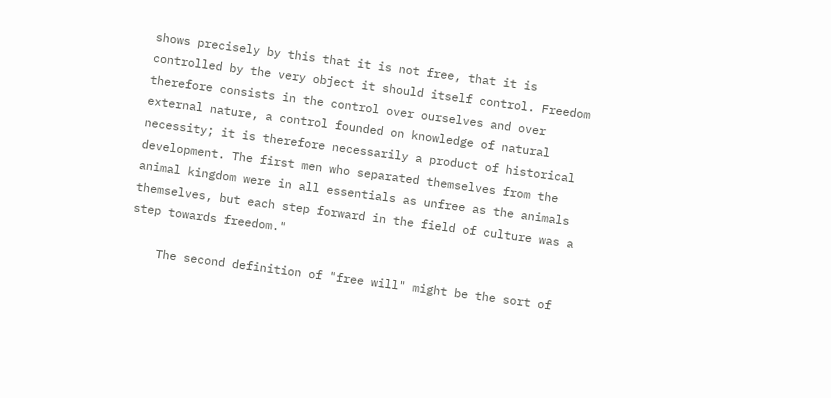shows precisely by this that it is not free, that it is controlled by the very object it should itself control. Freedom therefore consists in the control over ourselves and over external nature, a control founded on knowledge of natural necessity; it is therefore necessarily a product of historical development. The first men who separated themselves from the animal kingdom were in all essentials as unfree as the animals themselves, but each step forward in the field of culture was a step towards freedom."

    The second definition of "free will" might be the sort of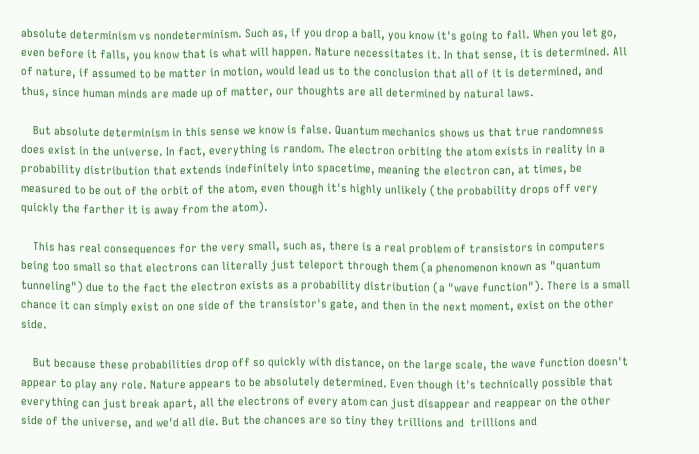absolute determinism vs nondeterminism. Such as, if you drop a ball, you know it's going to fall. When you let go, even before it falls, you know that is what will happen. Nature necessitates it. In that sense, it is determined. All of nature, if assumed to be matter in motion, would lead us to the conclusion that all of it is determined, and thus, since human minds are made up of matter, our thoughts are all determined by natural laws.

    But absolute determinism in this sense we know is false. Quantum mechanics shows us that true randomness does exist in the universe. In fact, everything is random. The electron orbiting the atom exists in reality in a probability distribution that extends indefinitely into spacetime, meaning the electron can, at times, be measured to be out of the orbit of the atom, even though it's highly unlikely (the probability drops off very quickly the farther it is away from the atom).

    This has real consequences for the very small, such as, there is a real problem of transistors in computers being too small so that electrons can literally just teleport through them (a phenomenon known as "quantum tunneling") due to the fact the electron exists as a probability distribution (a "wave function"). There is a small chance it can simply exist on one side of the transistor's gate, and then in the next moment, exist on the other side.

    But because these probabilities drop off so quickly with distance, on the large scale, the wave function doesn't appear to play any role. Nature appears to be absolutely determined. Even though it's technically possible that everything can just break apart, all the electrons of every atom can just disappear and reappear on the other side of the universe, and we'd all die. But the chances are so tiny they trillions and  trillions and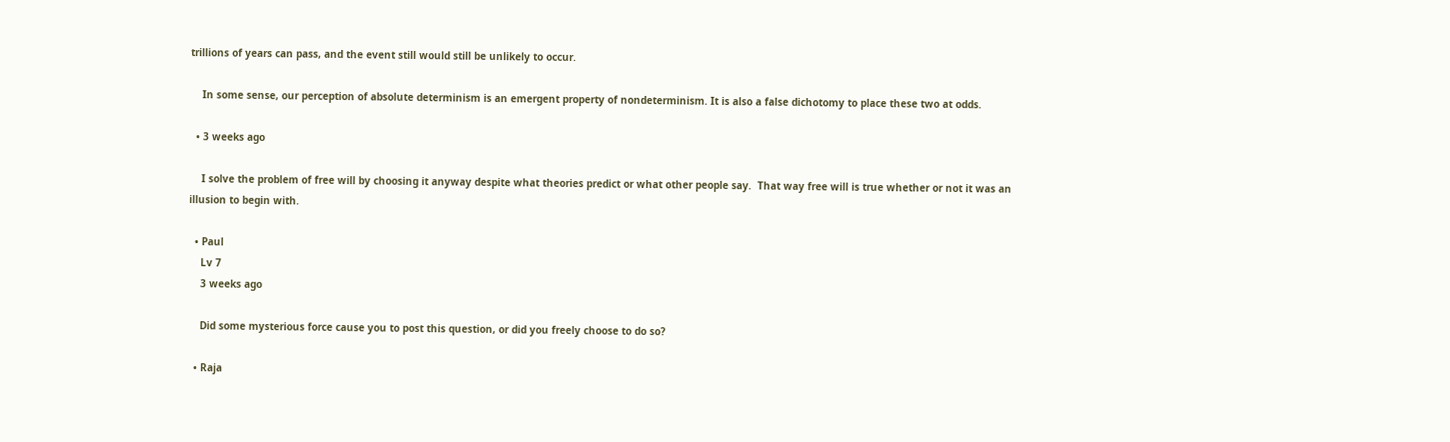trillions of years can pass, and the event still would still be unlikely to occur.

    In some sense, our perception of absolute determinism is an emergent property of nondeterminism. It is also a false dichotomy to place these two at odds.

  • 3 weeks ago

    I solve the problem of free will by choosing it anyway despite what theories predict or what other people say.  That way free will is true whether or not it was an illusion to begin with.

  • Paul
    Lv 7
    3 weeks ago

    Did some mysterious force cause you to post this question, or did you freely choose to do so?

  • Raja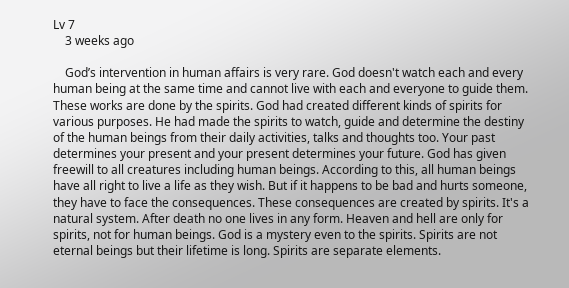Lv 7
    3 weeks ago

    God’s intervention in human affairs is very rare. God doesn't watch each and every human being at the same time and cannot live with each and everyone to guide them. These works are done by the spirits. God had created different kinds of spirits for various purposes. He had made the spirits to watch, guide and determine the destiny of the human beings from their daily activities, talks and thoughts too. Your past determines your present and your present determines your future. God has given freewill to all creatures including human beings. According to this, all human beings have all right to live a life as they wish. But if it happens to be bad and hurts someone, they have to face the consequences. These consequences are created by spirits. It's a natural system. After death no one lives in any form. Heaven and hell are only for spirits, not for human beings. God is a mystery even to the spirits. Spirits are not eternal beings but their lifetime is long. Spirits are separate elements.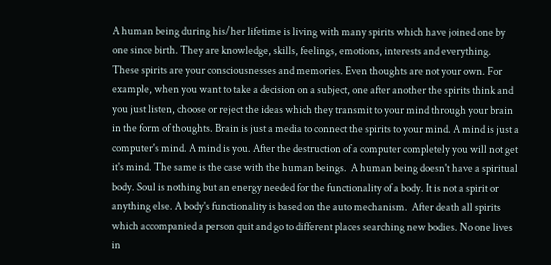A human being during his/her lifetime is living with many spirits which have joined one by one since birth. They are knowledge, skills, feelings, emotions, interests and everything. These spirits are your consciousnesses and memories. Even thoughts are not your own. For example, when you want to take a decision on a subject, one after another the spirits think and you just listen, choose or reject the ideas which they transmit to your mind through your brain in the form of thoughts. Brain is just a media to connect the spirits to your mind. A mind is just a computer's mind. A mind is you. After the destruction of a computer completely you will not get it's mind. The same is the case with the human beings.  A human being doesn't have a spiritual body. Soul is nothing but an energy needed for the functionality of a body. It is not a spirit or anything else. A body's functionality is based on the auto mechanism.  After death all spirits which accompanied a person quit and go to different places searching new bodies. No one lives in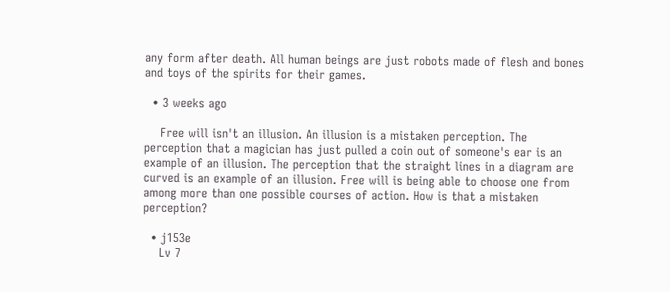any form after death. All human beings are just robots made of flesh and bones and toys of the spirits for their games.

  • 3 weeks ago

    Free will isn't an illusion. An illusion is a mistaken perception. The perception that a magician has just pulled a coin out of someone's ear is an example of an illusion. The perception that the straight lines in a diagram are curved is an example of an illusion. Free will is being able to choose one from among more than one possible courses of action. How is that a mistaken perception?

  • j153e
    Lv 7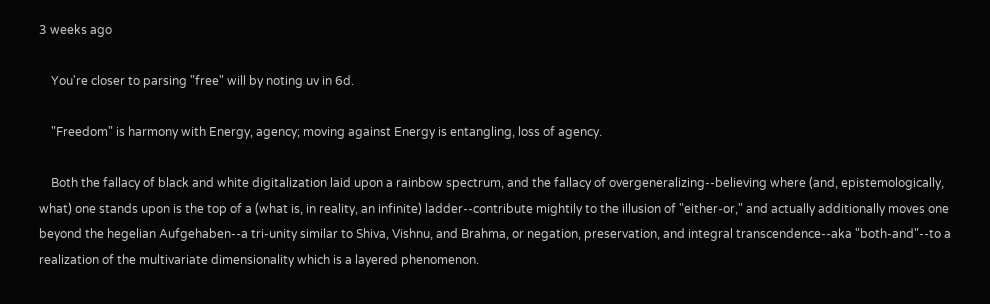3 weeks ago

    You're closer to parsing "free" will by noting uv in 6d.

    "Freedom" is harmony with Energy, agency; moving against Energy is entangling, loss of agency.

    Both the fallacy of black and white digitalization laid upon a rainbow spectrum, and the fallacy of overgeneralizing--believing where (and, epistemologically, what) one stands upon is the top of a (what is, in reality, an infinite) ladder--contribute mightily to the illusion of "either-or," and actually additionally moves one beyond the hegelian Aufgehaben--a tri-unity similar to Shiva, Vishnu, and Brahma, or negation, preservation, and integral transcendence--aka "both-and"--to a realization of the multivariate dimensionality which is a layered phenomenon.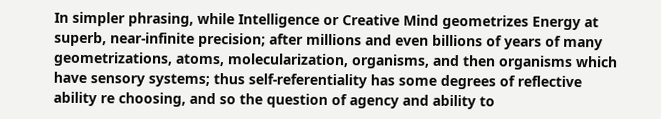In simpler phrasing, while Intelligence or Creative Mind geometrizes Energy at superb, near-infinite precision; after millions and even billions of years of many geometrizations, atoms, molecularization, organisms, and then organisms which have sensory systems; thus self-referentiality has some degrees of reflective ability re choosing, and so the question of agency and ability to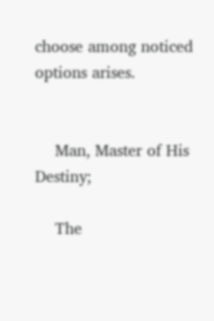choose among noticed options arises.


    Man, Master of His Destiny;

    The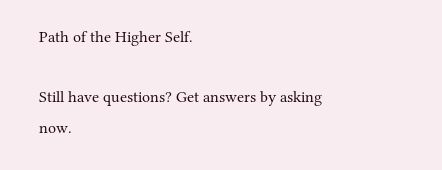Path of the Higher Self.

Still have questions? Get answers by asking now.